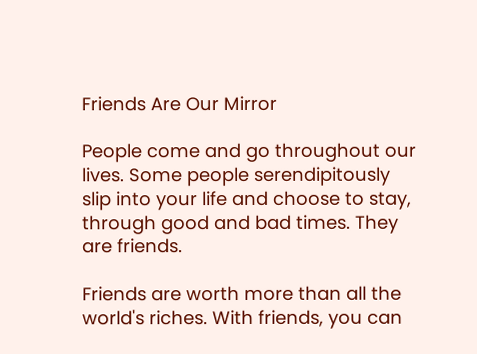Friends Are Our Mirror

People come and go throughout our lives. Some people serendipitously slip into your life and choose to stay, through good and bad times. They are friends.

Friends are worth more than all the world's riches. With friends, you can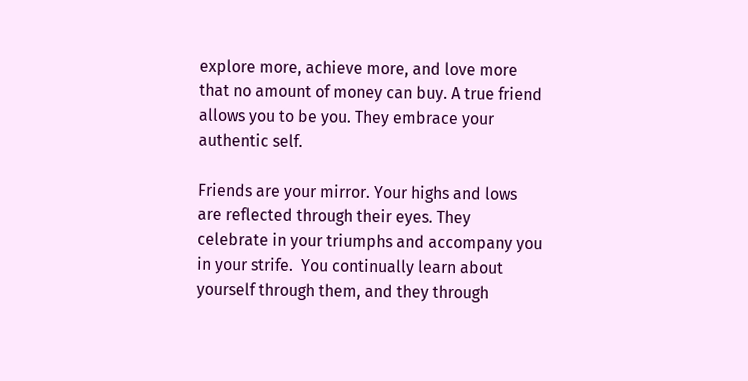explore more, achieve more, and love more that no amount of money can buy. A true friend allows you to be you. They embrace your authentic self.

Friends are your mirror. Your highs and lows are reflected through their eyes. They celebrate in your triumphs and accompany you in your strife.  You continually learn about yourself through them, and they through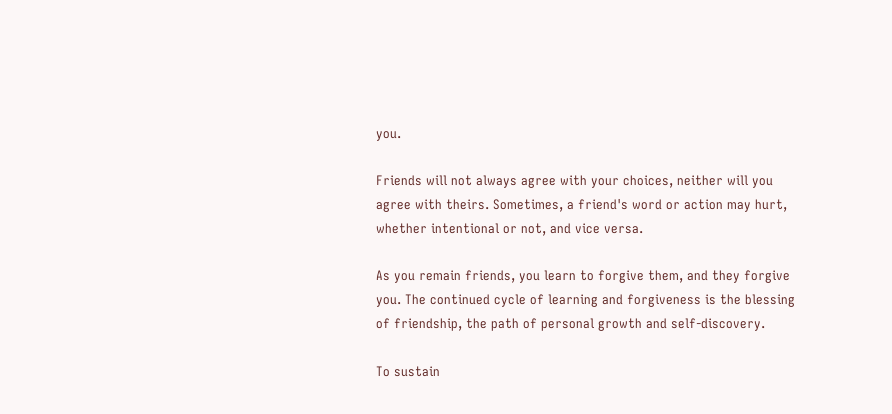you.

Friends will not always agree with your choices, neither will you agree with theirs. Sometimes, a friend's word or action may hurt, whether intentional or not, and vice versa.

As you remain friends, you learn to forgive them, and they forgive you. The continued cycle of learning and forgiveness is the blessing of friendship, the path of personal growth and self-discovery.

To sustain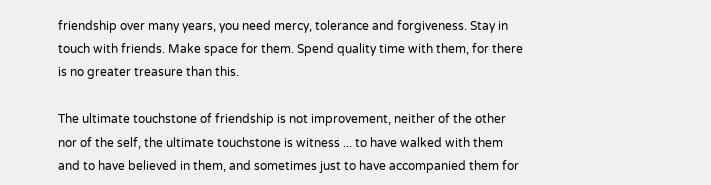friendship over many years, you need mercy, tolerance and forgiveness. Stay in touch with friends. Make space for them. Spend quality time with them, for there is no greater treasure than this.

The ultimate touchstone of friendship is not improvement, neither of the other nor of the self, the ultimate touchstone is witness ... to have walked with them and to have believed in them, and sometimes just to have accompanied them for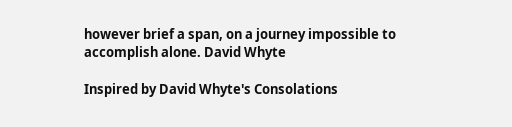however brief a span, on a journey impossible to accomplish alone. David Whyte

Inspired by David Whyte's Consolations